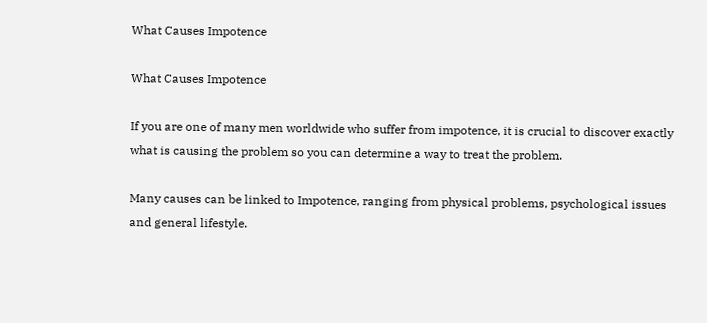What Causes Impotence

What Causes Impotence

If you are one of many men worldwide who suffer from impotence, it is crucial to discover exactly what is causing the problem so you can determine a way to treat the problem.

Many causes can be linked to Impotence, ranging from physical problems, psychological issues and general lifestyle.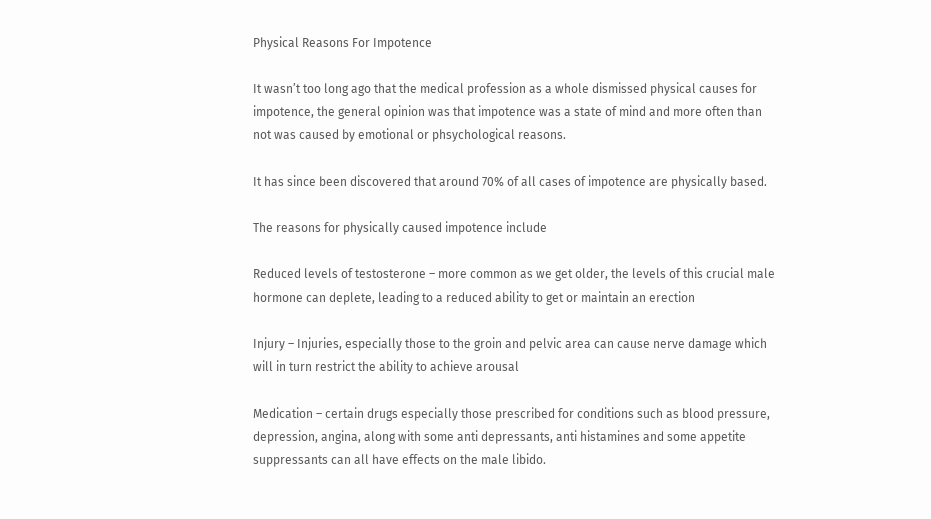Physical Reasons For Impotence

It wasn’t too long ago that the medical profession as a whole dismissed physical causes for impotence, the general opinion was that impotence was a state of mind and more often than not was caused by emotional or phsychological reasons.

It has since been discovered that around 70% of all cases of impotence are physically based.

The reasons for physically caused impotence include

Reduced levels of testosterone – more common as we get older, the levels of this crucial male hormone can deplete, leading to a reduced ability to get or maintain an erection

Injury – Injuries, especially those to the groin and pelvic area can cause nerve damage which will in turn restrict the ability to achieve arousal

Medication – certain drugs especially those prescribed for conditions such as blood pressure, depression, angina, along with some anti depressants, anti histamines and some appetite suppressants can all have effects on the male libido.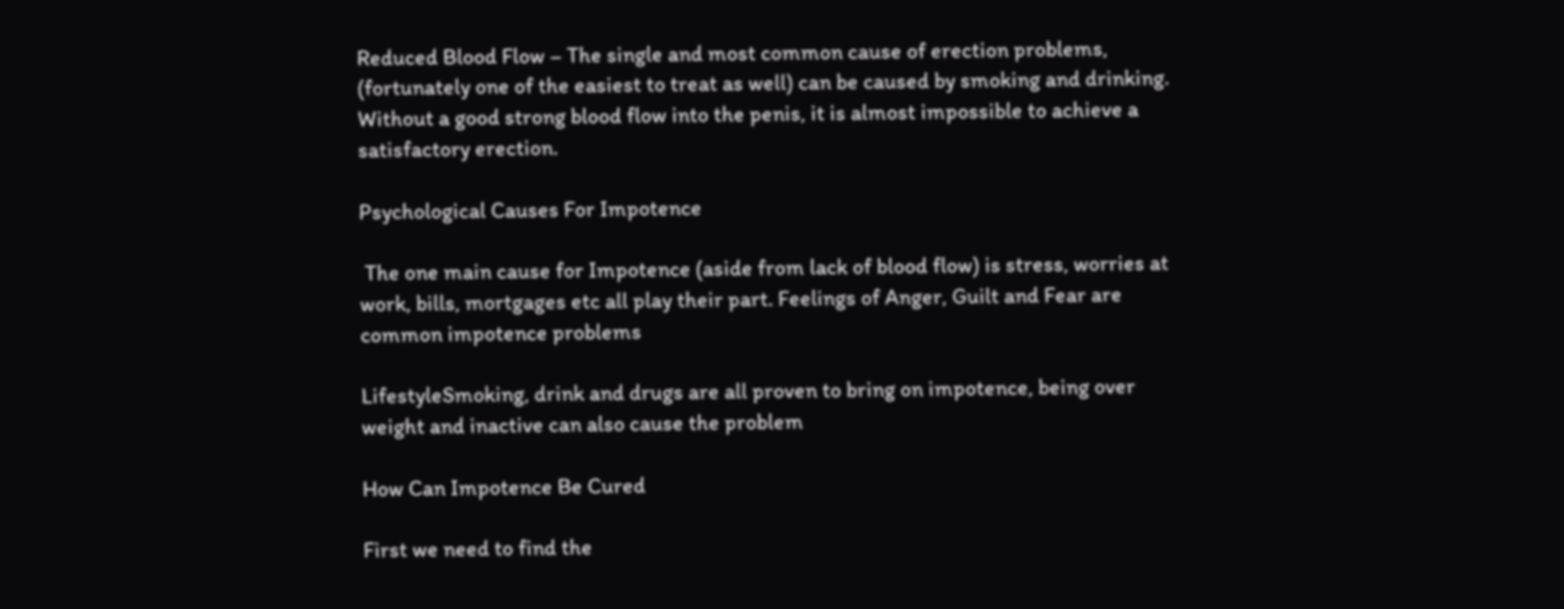Reduced Blood Flow – The single and most common cause of erection problems, (fortunately one of the easiest to treat as well) can be caused by smoking and drinking. Without a good strong blood flow into the penis, it is almost impossible to achieve a satisfactory erection.

Psychological Causes For Impotence

 The one main cause for Impotence (aside from lack of blood flow) is stress, worries at work, bills, mortgages etc all play their part. Feelings of Anger, Guilt and Fear are common impotence problems

LifestyleSmoking, drink and drugs are all proven to bring on impotence, being over weight and inactive can also cause the problem

How Can Impotence Be Cured

First we need to find the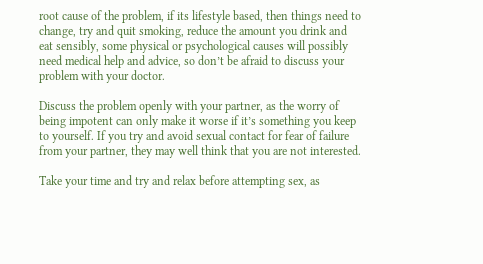root cause of the problem, if its lifestyle based, then things need to change, try and quit smoking, reduce the amount you drink and eat sensibly, some physical or psychological causes will possibly need medical help and advice, so don’t be afraid to discuss your problem with your doctor.

Discuss the problem openly with your partner, as the worry of being impotent can only make it worse if it’s something you keep to yourself. If you try and avoid sexual contact for fear of failure from your partner, they may well think that you are not interested.

Take your time and try and relax before attempting sex, as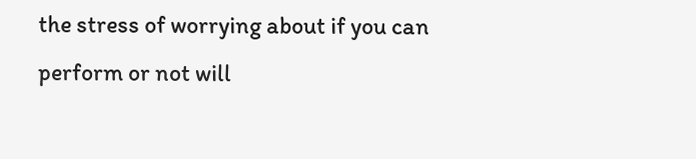the stress of worrying about if you can perform or not will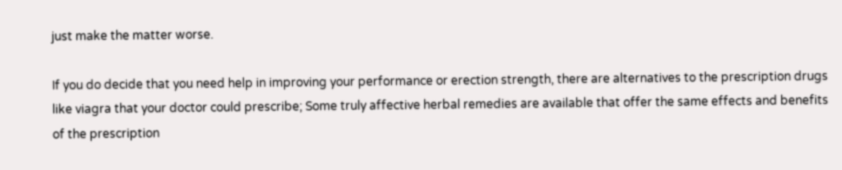just make the matter worse.

If you do decide that you need help in improving your performance or erection strength, there are alternatives to the prescription drugs like viagra that your doctor could prescribe; Some truly affective herbal remedies are available that offer the same effects and benefits of the prescription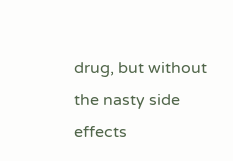drug, but without the nasty side effects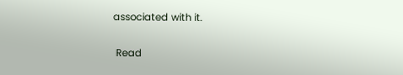associated with it.

 Read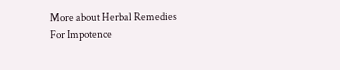More about Herbal Remedies For Impotence